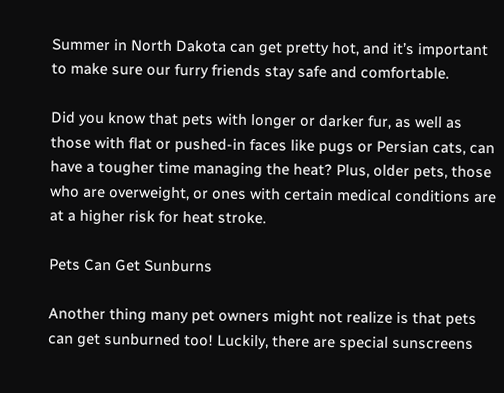Summer in North Dakota can get pretty hot, and it’s important to make sure our furry friends stay safe and comfortable.

Did you know that pets with longer or darker fur, as well as those with flat or pushed-in faces like pugs or Persian cats, can have a tougher time managing the heat? Plus, older pets, those who are overweight, or ones with certain medical conditions are at a higher risk for heat stroke.

Pets Can Get Sunburns

Another thing many pet owners might not realize is that pets can get sunburned too! Luckily, there are special sunscreens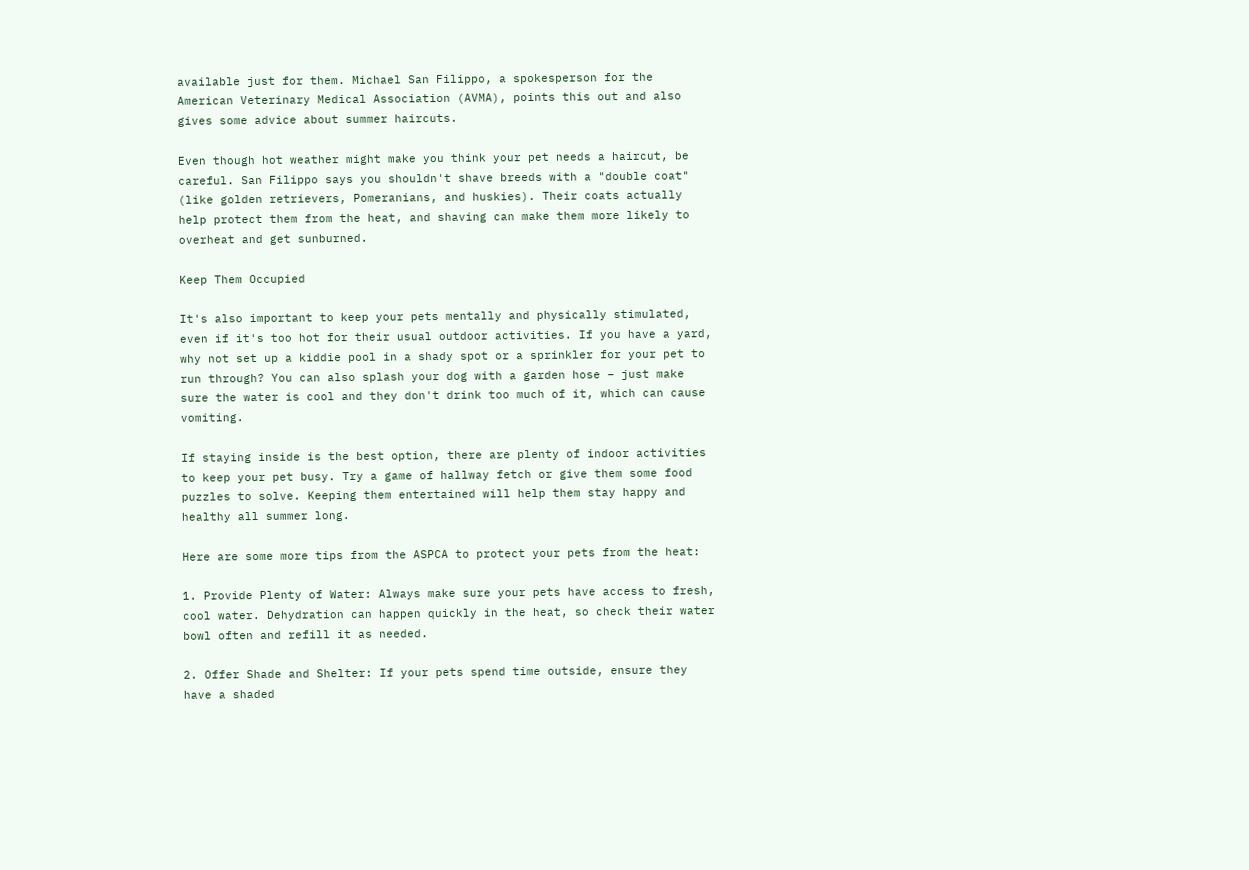available just for them. Michael San Filippo, a spokesperson for the American Veterinary Medical Association (AVMA), points this out and also gives some advice about summer haircuts.

Even though hot weather might make you think your pet needs a haircut, be careful. San Filippo says you shouldn't shave breeds with a "double coat" (like golden retrievers, Pomeranians, and huskies). Their coats actually help protect them from the heat, and shaving can make them more likely to overheat and get sunburned.

Keep Them Occupied

It's also important to keep your pets mentally and physically stimulated, even if it's too hot for their usual outdoor activities. If you have a yard, why not set up a kiddie pool in a shady spot or a sprinkler for your pet to run through? You can also splash your dog with a garden hose – just make sure the water is cool and they don't drink too much of it, which can cause vomiting.

If staying inside is the best option, there are plenty of indoor activities to keep your pet busy. Try a game of hallway fetch or give them some food puzzles to solve. Keeping them entertained will help them stay happy and healthy all summer long.

Here are some more tips from the ASPCA to protect your pets from the heat:

1. Provide Plenty of Water: Always make sure your pets have access to fresh, cool water. Dehydration can happen quickly in the heat, so check their water bowl often and refill it as needed.

2. Offer Shade and Shelter: If your pets spend time outside, ensure they have a shaded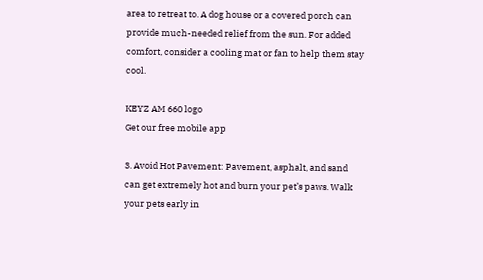area to retreat to. A dog house or a covered porch can provide much-needed relief from the sun. For added comfort, consider a cooling mat or fan to help them stay cool.

KEYZ AM 660 logo
Get our free mobile app

3. Avoid Hot Pavement: Pavement, asphalt, and sand can get extremely hot and burn your pet’s paws. Walk your pets early in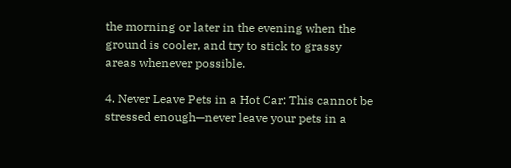the morning or later in the evening when the ground is cooler, and try to stick to grassy areas whenever possible.

4. Never Leave Pets in a Hot Car: This cannot be stressed enough—never leave your pets in a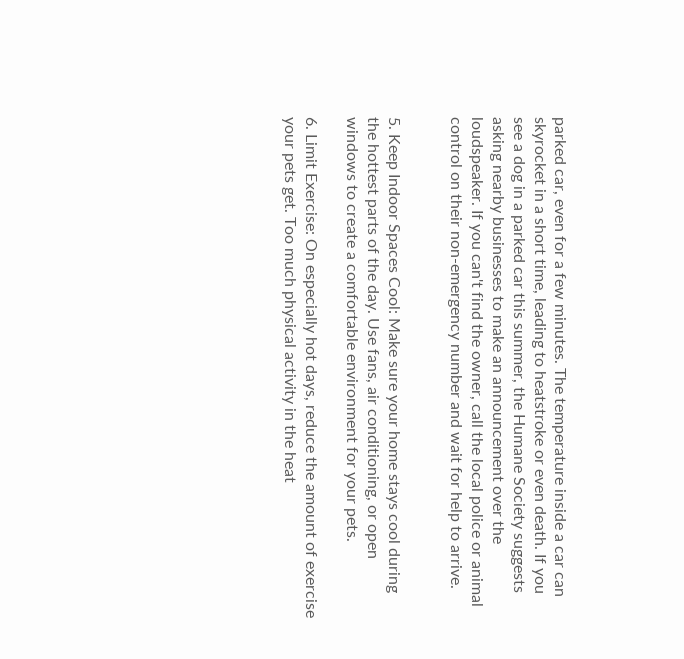parked car, even for a few minutes. The temperature inside a car can skyrocket in a short time, leading to heatstroke or even death. If you see a dog in a parked car this summer, the Humane Society suggests asking nearby businesses to make an announcement over the loudspeaker. If you can't find the owner, call the local police or animal control on their non-emergency number and wait for help to arrive.


5. Keep Indoor Spaces Cool: Make sure your home stays cool during the hottest parts of the day. Use fans, air conditioning, or open windows to create a comfortable environment for your pets.

6. Limit Exercise: On especially hot days, reduce the amount of exercise your pets get. Too much physical activity in the heat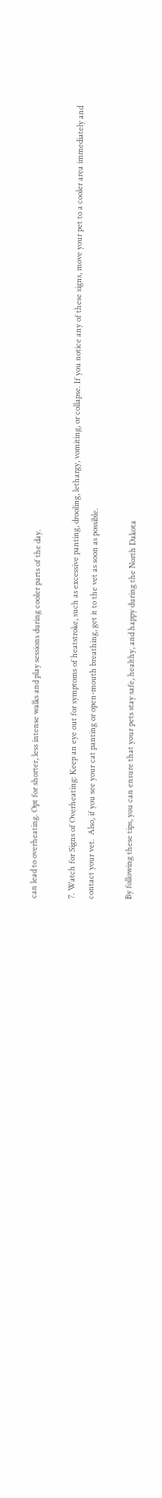can lead to overheating. Opt for shorter, less intense walks and play sessions during cooler parts of the day.

7. Watch for Signs of Overheating: Keep an eye out for symptoms of heatstroke, such as excessive panting, drooling, lethargy, vomiting, or collapse. If you notice any of these signs, move your pet to a cooler area immediately and contact your vet.  Also, if you see your cat panting or open-mouth breathing, get it to the vet as soon as possible.

By following these tips, you can ensure that your pets stay safe, healthy, and happy during the North Dakota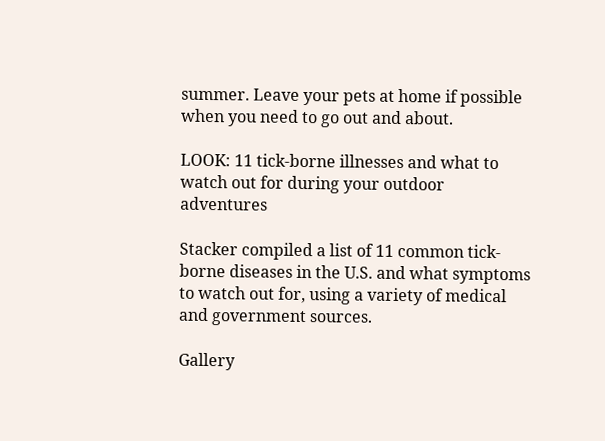summer. Leave your pets at home if possible when you need to go out and about.

LOOK: 11 tick-borne illnesses and what to watch out for during your outdoor adventures

Stacker compiled a list of 11 common tick-borne diseases in the U.S. and what symptoms to watch out for, using a variety of medical and government sources.

Gallery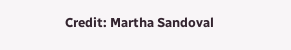Credit: Martha Sandoval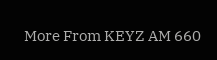More From KEYZ AM 660